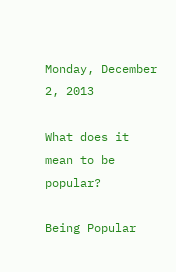Monday, December 2, 2013

What does it mean to be popular?

Being Popular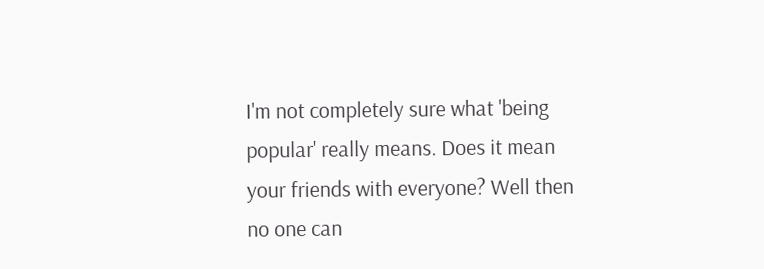I'm not completely sure what 'being popular' really means. Does it mean your friends with everyone? Well then no one can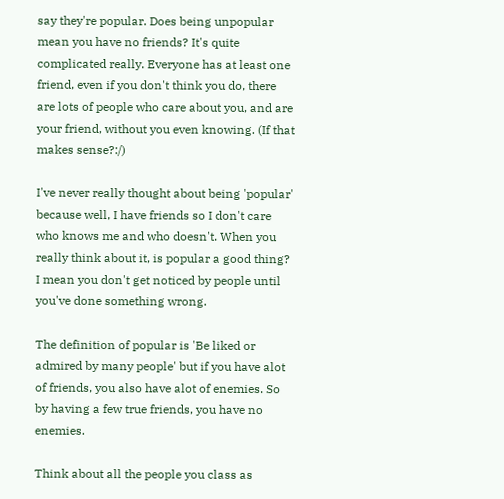say they're popular. Does being unpopular mean you have no friends? It's quite complicated really. Everyone has at least one friend, even if you don't think you do, there are lots of people who care about you, and are your friend, without you even knowing. (If that makes sense?:/)

I've never really thought about being 'popular' because well, I have friends so I don't care who knows me and who doesn't. When you really think about it, is popular a good thing? I mean you don't get noticed by people until you've done something wrong.

The definition of popular is 'Be liked or admired by many people' but if you have alot of friends, you also have alot of enemies. So by having a few true friends, you have no enemies.

Think about all the people you class as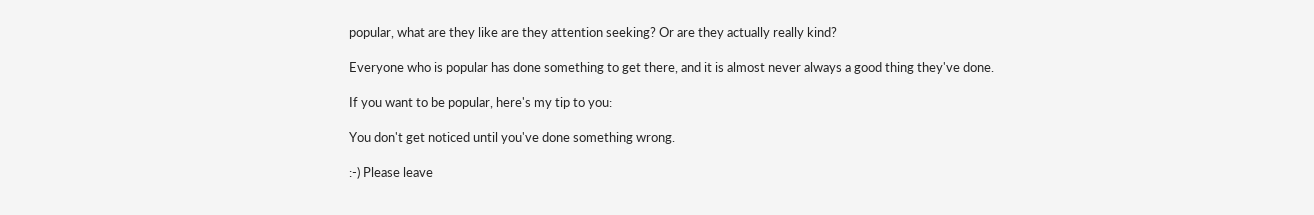popular, what are they like are they attention seeking? Or are they actually really kind?

Everyone who is popular has done something to get there, and it is almost never always a good thing they've done.

If you want to be popular, here's my tip to you:

You don't get noticed until you've done something wrong.

:-) Please leave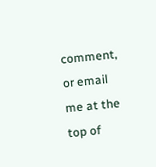comment, or email me at the top of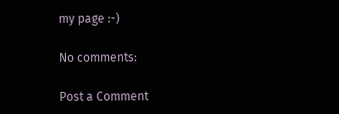my page :-)

No comments:

Post a Comment